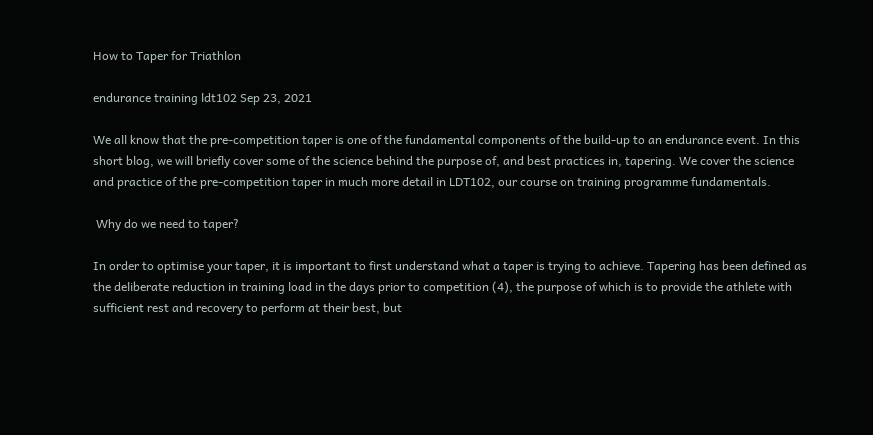How to Taper for Triathlon

endurance training ldt102 Sep 23, 2021

We all know that the pre-competition taper is one of the fundamental components of the build-up to an endurance event. In this short blog, we will briefly cover some of the science behind the purpose of, and best practices in, tapering. We cover the science and practice of the pre-competition taper in much more detail in LDT102, our course on training programme fundamentals.

 Why do we need to taper?

In order to optimise your taper, it is important to first understand what a taper is trying to achieve. Tapering has been defined as the deliberate reduction in training load in the days prior to competition (4), the purpose of which is to provide the athlete with sufficient rest and recovery to perform at their best, but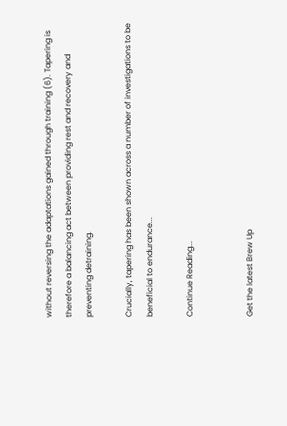without reversing the adaptations gained through training (6). Tapering is therefore a balancing act between providing rest and recovery and preventing detraining.

Crucially, tapering has been shown across a number of investigations to be beneficial to endurance...

Continue Reading...


Get the latest Brew Up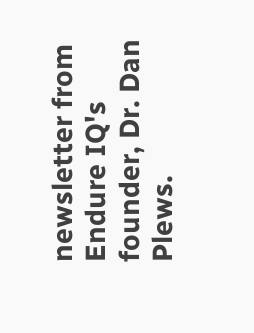newsletter from Endure IQ's founder, Dr. Dan Plews.